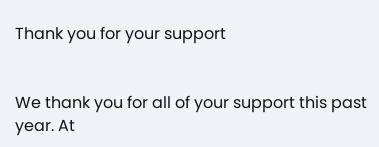Thank you for your support


We thank you for all of your support this past year. At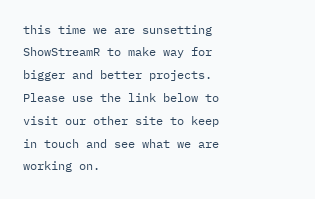this time we are sunsetting ShowStreamR to make way for bigger and better projects. Please use the link below to visit our other site to keep in touch and see what we are working on.